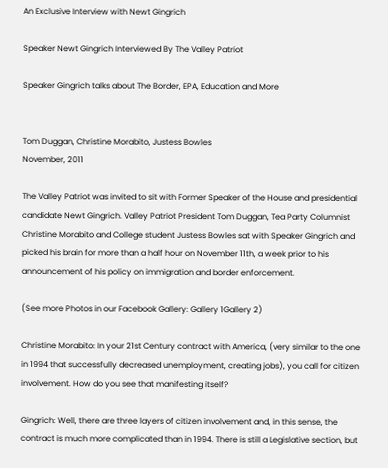An Exclusive Interview with Newt Gingrich

Speaker Newt Gingrich Interviewed By The Valley Patriot

Speaker Gingrich talks about The Border, EPA, Education and More


Tom Duggan, Christine Morabito, Justess Bowles
November, 2011

The Valley Patriot was invited to sit with Former Speaker of the House and presidential candidate Newt Gingrich. Valley Patriot President Tom Duggan, Tea Party Columnist Christine Morabito and College student Justess Bowles sat with Speaker Gingrich and picked his brain for more than a half hour on November 11th, a week prior to his announcement of his policy on immigration and border enforcement.

(See more Photos in our Facebook Gallery: Gallery 1Gallery 2)

Christine Morabito: In your 21st Century contract with America, (very similar to the one in 1994 that successfully decreased unemployment, creating jobs), you call for citizen involvement. How do you see that manifesting itself?

Gingrich: Well, there are three layers of citizen involvement and, in this sense, the contract is much more complicated than in 1994. There is still a Legislative section, but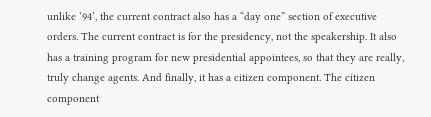unlike ‘94’, the current contract also has a “day one” section of executive orders. The current contract is for the presidency, not the speakership. It also has a training program for new presidential appointees, so that they are really, truly change agents. And finally, it has a citizen component. The citizen component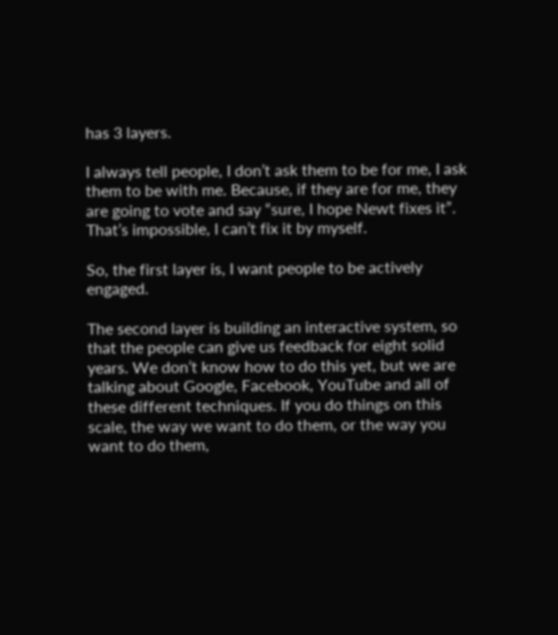has 3 layers.

I always tell people, I don’t ask them to be for me, I ask them to be with me. Because, if they are for me, they are going to vote and say “sure, I hope Newt fixes it”. That’s impossible, I can’t fix it by myself.

So, the first layer is, I want people to be actively engaged.

The second layer is building an interactive system, so that the people can give us feedback for eight solid years. We don’t know how to do this yet, but we are talking about Google, Facebook, YouTube and all of these different techniques. If you do things on this scale, the way we want to do them, or the way you want to do them,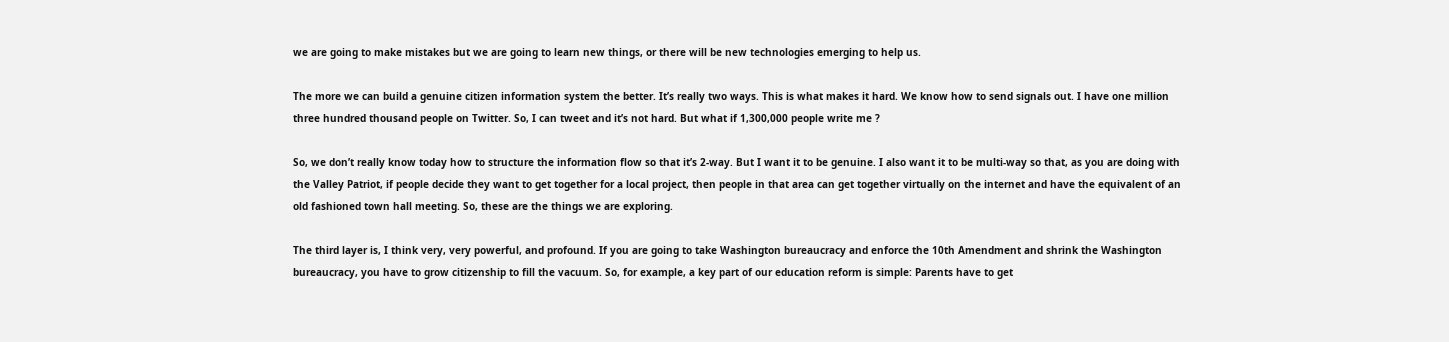we are going to make mistakes but we are going to learn new things, or there will be new technologies emerging to help us.

The more we can build a genuine citizen information system the better. It’s really two ways. This is what makes it hard. We know how to send signals out. I have one million three hundred thousand people on Twitter. So, I can tweet and it’s not hard. But what if 1,300,000 people write me ?

So, we don’t really know today how to structure the information flow so that it’s 2-way. But I want it to be genuine. I also want it to be multi-way so that, as you are doing with the Valley Patriot, if people decide they want to get together for a local project, then people in that area can get together virtually on the internet and have the equivalent of an old fashioned town hall meeting. So, these are the things we are exploring.

The third layer is, I think very, very powerful, and profound. If you are going to take Washington bureaucracy and enforce the 10th Amendment and shrink the Washington bureaucracy, you have to grow citizenship to fill the vacuum. So, for example, a key part of our education reform is simple: Parents have to get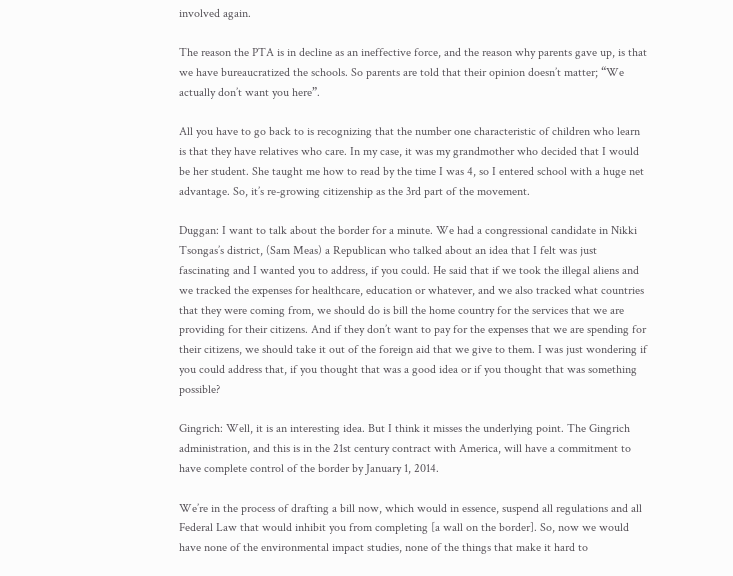involved again.

The reason the PTA is in decline as an ineffective force, and the reason why parents gave up, is that we have bureaucratized the schools. So parents are told that their opinion doesn’t matter; “We actually don’t want you here”.

All you have to go back to is recognizing that the number one characteristic of children who learn is that they have relatives who care. In my case, it was my grandmother who decided that I would be her student. She taught me how to read by the time I was 4, so I entered school with a huge net advantage. So, it’s re-growing citizenship as the 3rd part of the movement.

Duggan: I want to talk about the border for a minute. We had a congressional candidate in Nikki Tsongas’s district, (Sam Meas) a Republican who talked about an idea that I felt was just fascinating and I wanted you to address, if you could. He said that if we took the illegal aliens and we tracked the expenses for healthcare, education or whatever, and we also tracked what countries that they were coming from, we should do is bill the home country for the services that we are providing for their citizens. And if they don’t want to pay for the expenses that we are spending for their citizens, we should take it out of the foreign aid that we give to them. I was just wondering if you could address that, if you thought that was a good idea or if you thought that was something possible?

Gingrich: Well, it is an interesting idea. But I think it misses the underlying point. The Gingrich administration, and this is in the 21st century contract with America, will have a commitment to have complete control of the border by January 1, 2014.

We’re in the process of drafting a bill now, which would in essence, suspend all regulations and all Federal Law that would inhibit you from completing [a wall on the border]. So, now we would have none of the environmental impact studies, none of the things that make it hard to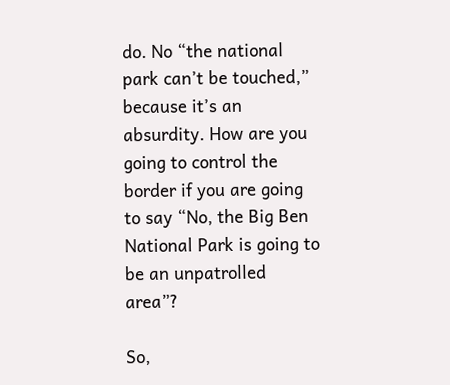do. No “the national park can’t be touched,” because it’s an absurdity. How are you going to control the border if you are going to say “No, the Big Ben National Park is going to be an unpatrolled area”?

So,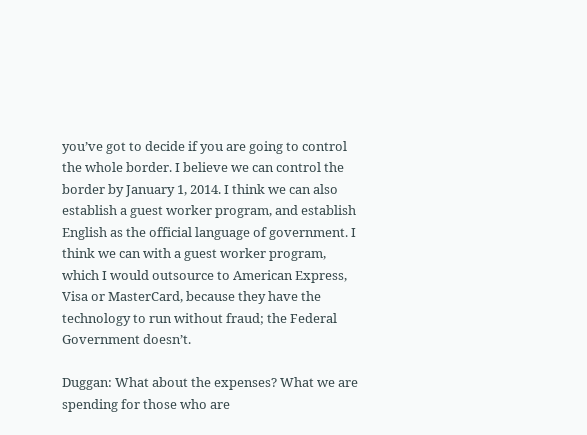you’ve got to decide if you are going to control the whole border. I believe we can control the border by January 1, 2014. I think we can also establish a guest worker program, and establish English as the official language of government. I think we can with a guest worker program, which I would outsource to American Express, Visa or MasterCard, because they have the technology to run without fraud; the Federal Government doesn’t.

Duggan: What about the expenses? What we are spending for those who are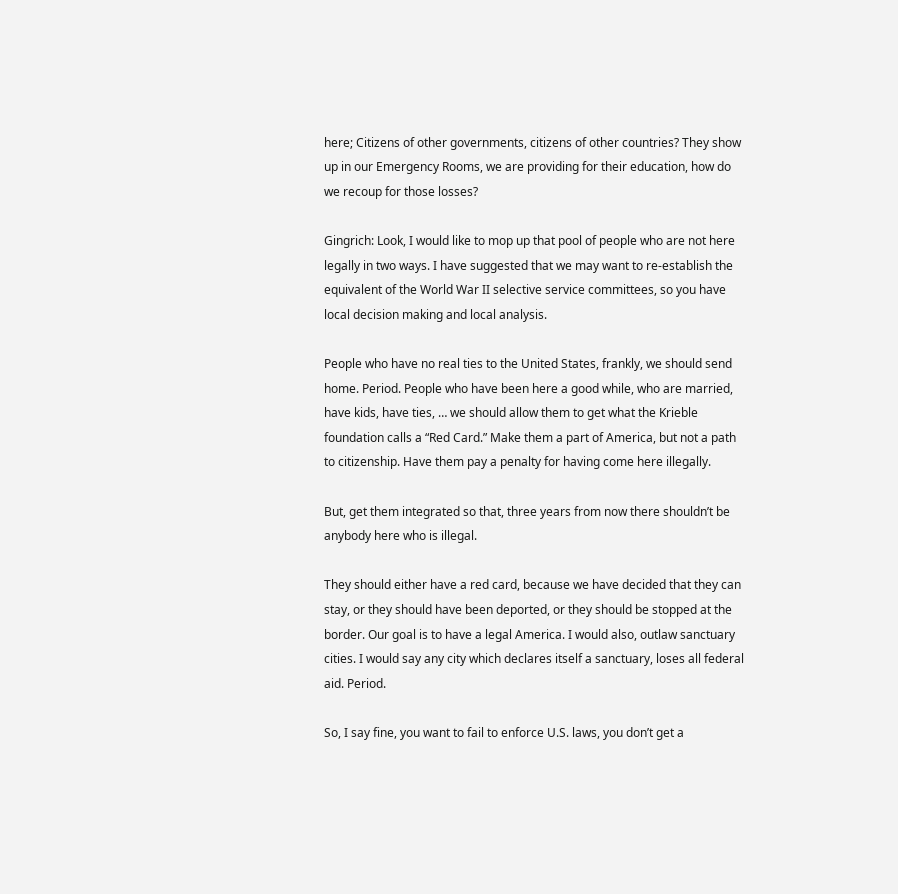here; Citizens of other governments, citizens of other countries? They show up in our Emergency Rooms, we are providing for their education, how do we recoup for those losses?

Gingrich: Look, I would like to mop up that pool of people who are not here legally in two ways. I have suggested that we may want to re-establish the equivalent of the World War II selective service committees, so you have local decision making and local analysis.

People who have no real ties to the United States, frankly, we should send home. Period. People who have been here a good while, who are married, have kids, have ties, … we should allow them to get what the Krieble foundation calls a “Red Card.” Make them a part of America, but not a path to citizenship. Have them pay a penalty for having come here illegally.

But, get them integrated so that, three years from now there shouldn’t be anybody here who is illegal.

They should either have a red card, because we have decided that they can stay, or they should have been deported, or they should be stopped at the border. Our goal is to have a legal America. I would also, outlaw sanctuary cities. I would say any city which declares itself a sanctuary, loses all federal aid. Period.

So, I say fine, you want to fail to enforce U.S. laws, you don’t get a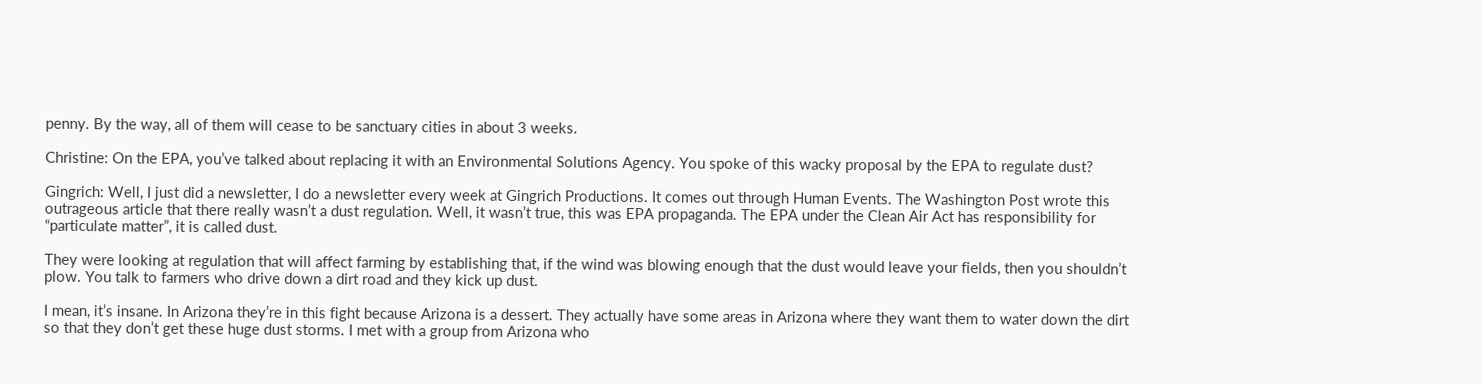penny. By the way, all of them will cease to be sanctuary cities in about 3 weeks.

Christine: On the EPA, you’ve talked about replacing it with an Environmental Solutions Agency. You spoke of this wacky proposal by the EPA to regulate dust?

Gingrich: Well, I just did a newsletter, I do a newsletter every week at Gingrich Productions. It comes out through Human Events. The Washington Post wrote this outrageous article that there really wasn’t a dust regulation. Well, it wasn’t true, this was EPA propaganda. The EPA under the Clean Air Act has responsibility for “particulate matter”, it is called dust.

They were looking at regulation that will affect farming by establishing that, if the wind was blowing enough that the dust would leave your fields, then you shouldn’t plow. You talk to farmers who drive down a dirt road and they kick up dust.

I mean, it’s insane. In Arizona they’re in this fight because Arizona is a dessert. They actually have some areas in Arizona where they want them to water down the dirt so that they don’t get these huge dust storms. I met with a group from Arizona who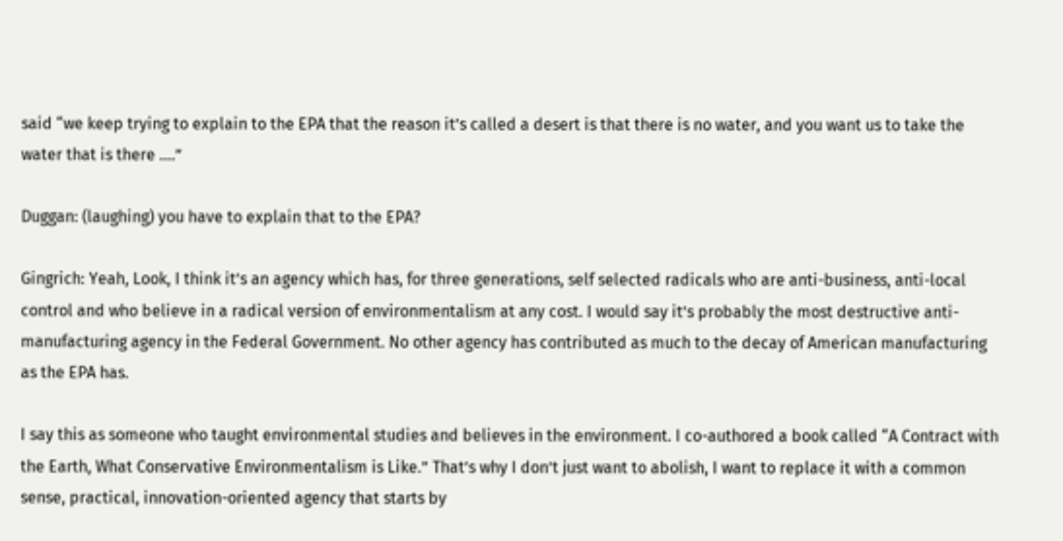said “we keep trying to explain to the EPA that the reason it’s called a desert is that there is no water, and you want us to take the water that is there ….”

Duggan: (laughing) you have to explain that to the EPA?

Gingrich: Yeah, Look, I think it’s an agency which has, for three generations, self selected radicals who are anti-business, anti-local control and who believe in a radical version of environmentalism at any cost. I would say it’s probably the most destructive anti-manufacturing agency in the Federal Government. No other agency has contributed as much to the decay of American manufacturing as the EPA has.

I say this as someone who taught environmental studies and believes in the environment. I co-authored a book called “A Contract with the Earth, What Conservative Environmentalism is Like.” That’s why I don’t just want to abolish, I want to replace it with a common sense, practical, innovation-oriented agency that starts by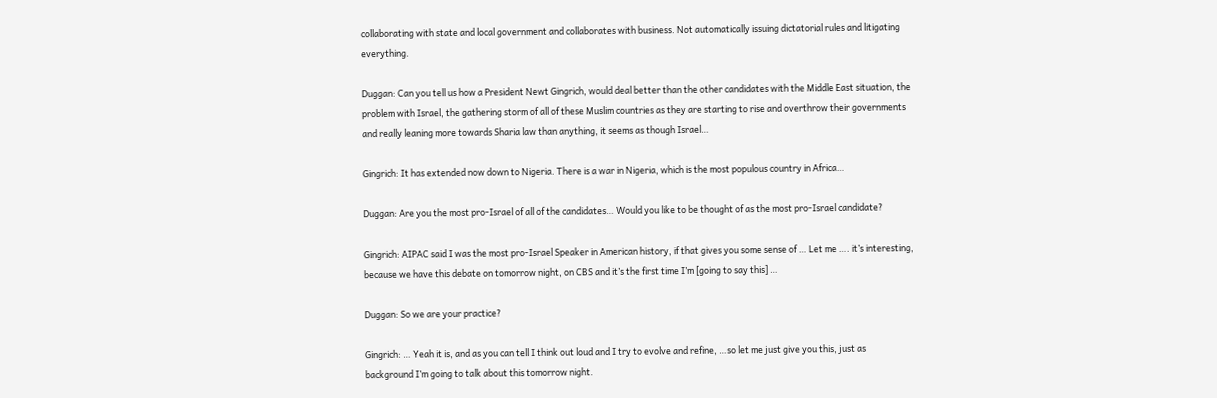collaborating with state and local government and collaborates with business. Not automatically issuing dictatorial rules and litigating everything.

Duggan: Can you tell us how a President Newt Gingrich, would deal better than the other candidates with the Middle East situation, the problem with Israel, the gathering storm of all of these Muslim countries as they are starting to rise and overthrow their governments and really leaning more towards Sharia law than anything, it seems as though Israel…

Gingrich: It has extended now down to Nigeria. There is a war in Nigeria, which is the most populous country in Africa…

Duggan: Are you the most pro-Israel of all of the candidates… Would you like to be thought of as the most pro-Israel candidate?

Gingrich: AIPAC said I was the most pro-Israel Speaker in American history, if that gives you some sense of … Let me …. it’s interesting, because we have this debate on tomorrow night, on CBS and it’s the first time I’m [going to say this] …

Duggan: So we are your practice?

Gingrich: … Yeah it is, and as you can tell I think out loud and I try to evolve and refine, …so let me just give you this, just as background I’m going to talk about this tomorrow night.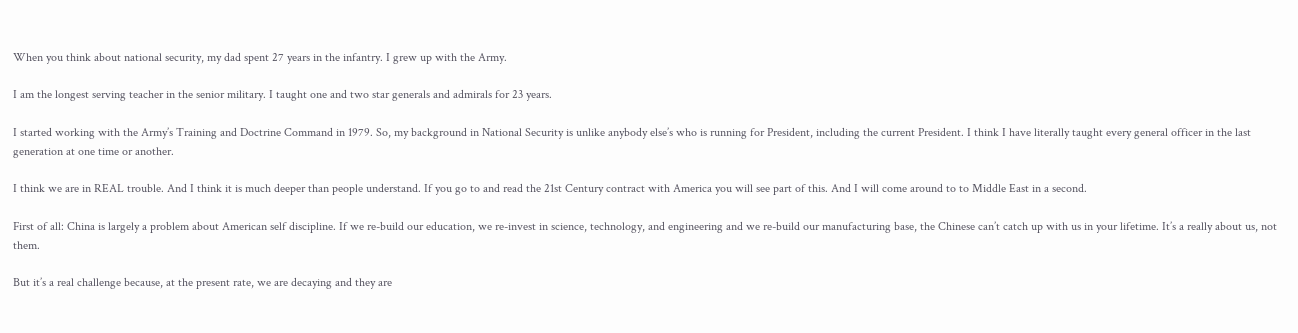When you think about national security, my dad spent 27 years in the infantry. I grew up with the Army.

I am the longest serving teacher in the senior military. I taught one and two star generals and admirals for 23 years.

I started working with the Army’s Training and Doctrine Command in 1979. So, my background in National Security is unlike anybody else’s who is running for President, including the current President. I think I have literally taught every general officer in the last generation at one time or another.

I think we are in REAL trouble. And I think it is much deeper than people understand. If you go to and read the 21st Century contract with America you will see part of this. And I will come around to to Middle East in a second.

First of all: China is largely a problem about American self discipline. If we re-build our education, we re-invest in science, technology, and engineering and we re-build our manufacturing base, the Chinese can’t catch up with us in your lifetime. It’s a really about us, not them.

But it’s a real challenge because, at the present rate, we are decaying and they are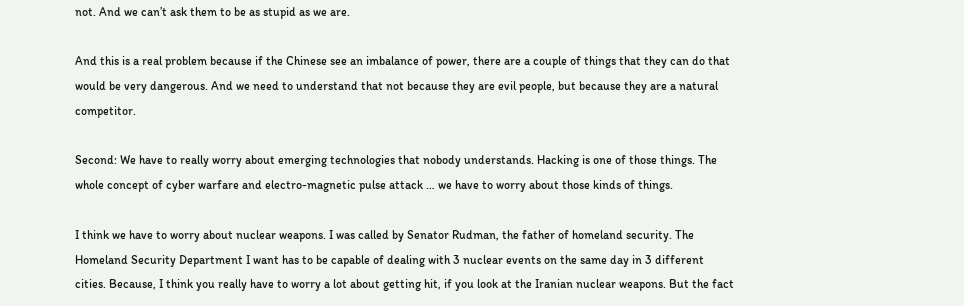not. And we can’t ask them to be as stupid as we are.

And this is a real problem because if the Chinese see an imbalance of power, there are a couple of things that they can do that would be very dangerous. And we need to understand that not because they are evil people, but because they are a natural competitor.

Second: We have to really worry about emerging technologies that nobody understands. Hacking is one of those things. The whole concept of cyber warfare and electro-magnetic pulse attack … we have to worry about those kinds of things.

I think we have to worry about nuclear weapons. I was called by Senator Rudman, the father of homeland security. The Homeland Security Department I want has to be capable of dealing with 3 nuclear events on the same day in 3 different cities. Because, I think you really have to worry a lot about getting hit, if you look at the Iranian nuclear weapons. But the fact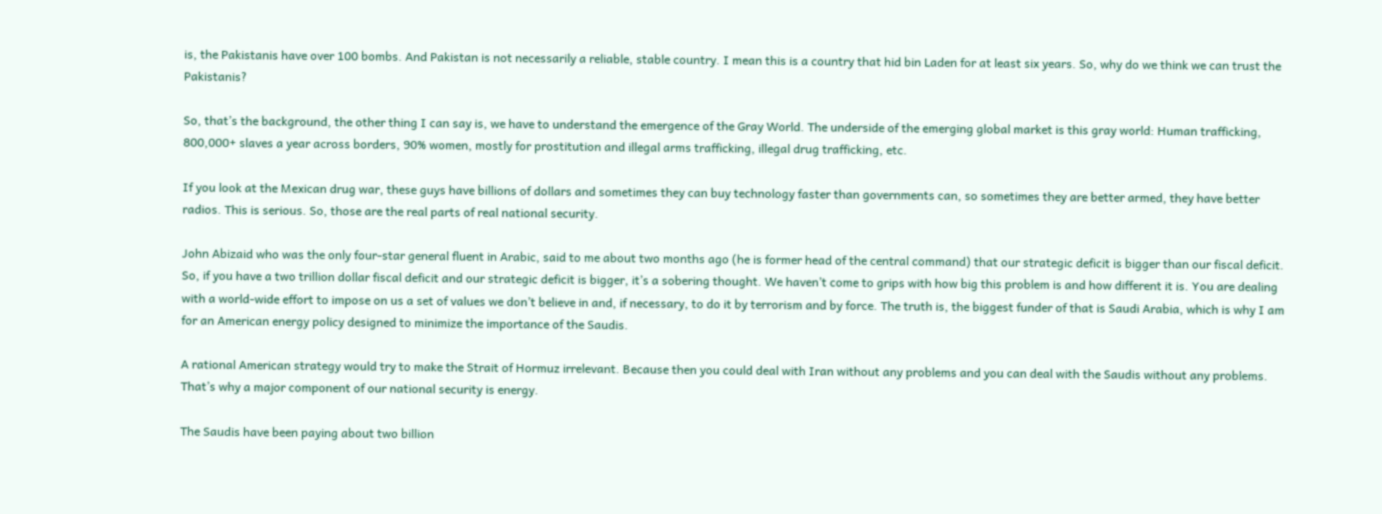is, the Pakistanis have over 100 bombs. And Pakistan is not necessarily a reliable, stable country. I mean this is a country that hid bin Laden for at least six years. So, why do we think we can trust the Pakistanis?

So, that’s the background, the other thing I can say is, we have to understand the emergence of the Gray World. The underside of the emerging global market is this gray world: Human trafficking, 800,000+ slaves a year across borders, 90% women, mostly for prostitution and illegal arms trafficking, illegal drug trafficking, etc.

If you look at the Mexican drug war, these guys have billions of dollars and sometimes they can buy technology faster than governments can, so sometimes they are better armed, they have better radios. This is serious. So, those are the real parts of real national security.

John Abizaid who was the only four-star general fluent in Arabic, said to me about two months ago (he is former head of the central command) that our strategic deficit is bigger than our fiscal deficit. So, if you have a two trillion dollar fiscal deficit and our strategic deficit is bigger, it’s a sobering thought. We haven’t come to grips with how big this problem is and how different it is. You are dealing with a world-wide effort to impose on us a set of values we don’t believe in and, if necessary, to do it by terrorism and by force. The truth is, the biggest funder of that is Saudi Arabia, which is why I am for an American energy policy designed to minimize the importance of the Saudis.

A rational American strategy would try to make the Strait of Hormuz irrelevant. Because then you could deal with Iran without any problems and you can deal with the Saudis without any problems. That’s why a major component of our national security is energy.

The Saudis have been paying about two billion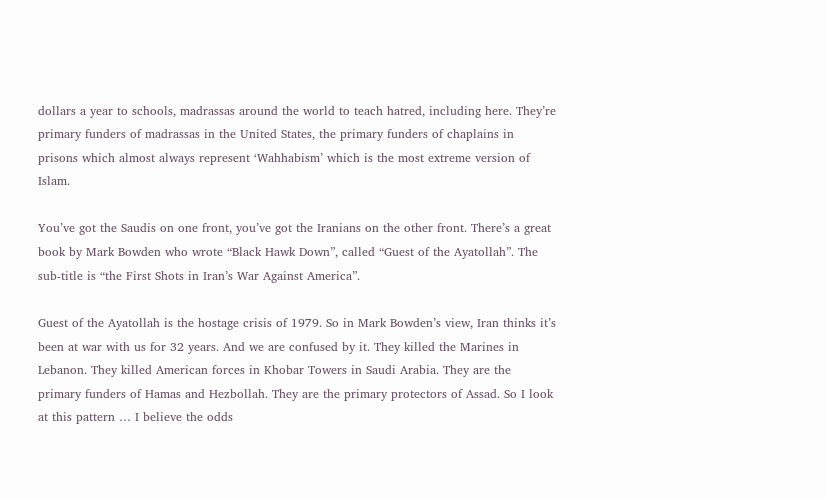dollars a year to schools, madrassas around the world to teach hatred, including here. They’re primary funders of madrassas in the United States, the primary funders of chaplains in prisons which almost always represent ‘Wahhabism’ which is the most extreme version of Islam.

You’ve got the Saudis on one front, you’ve got the Iranians on the other front. There’s a great book by Mark Bowden who wrote “Black Hawk Down”, called “Guest of the Ayatollah”. The sub-title is “the First Shots in Iran’s War Against America”.

Guest of the Ayatollah is the hostage crisis of 1979. So in Mark Bowden’s view, Iran thinks it’s been at war with us for 32 years. And we are confused by it. They killed the Marines in Lebanon. They killed American forces in Khobar Towers in Saudi Arabia. They are the primary funders of Hamas and Hezbollah. They are the primary protectors of Assad. So I look at this pattern … I believe the odds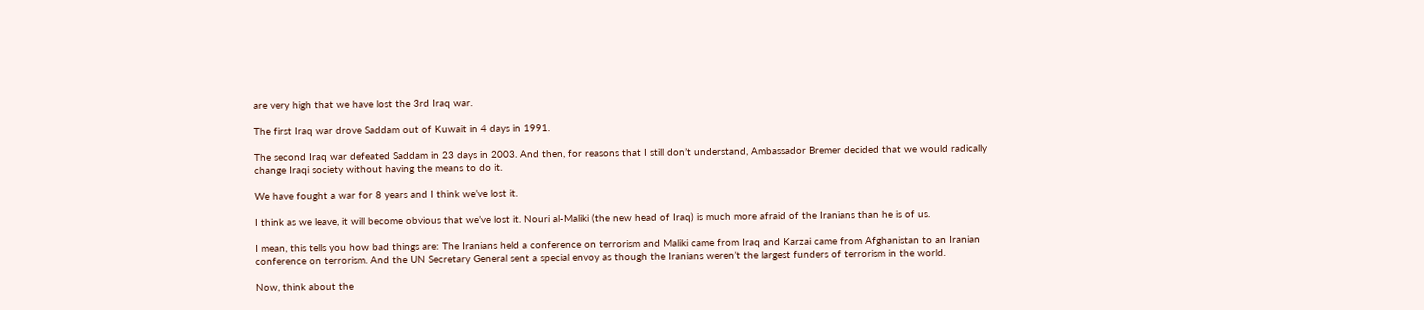are very high that we have lost the 3rd Iraq war.

The first Iraq war drove Saddam out of Kuwait in 4 days in 1991.

The second Iraq war defeated Saddam in 23 days in 2003. And then, for reasons that I still don’t understand, Ambassador Bremer decided that we would radically change Iraqi society without having the means to do it.

We have fought a war for 8 years and I think we’ve lost it.

I think as we leave, it will become obvious that we’ve lost it. Nouri al-Maliki (the new head of Iraq) is much more afraid of the Iranians than he is of us.

I mean, this tells you how bad things are: The Iranians held a conference on terrorism and Maliki came from Iraq and Karzai came from Afghanistan to an Iranian conference on terrorism. And the UN Secretary General sent a special envoy as though the Iranians weren’t the largest funders of terrorism in the world.

Now, think about the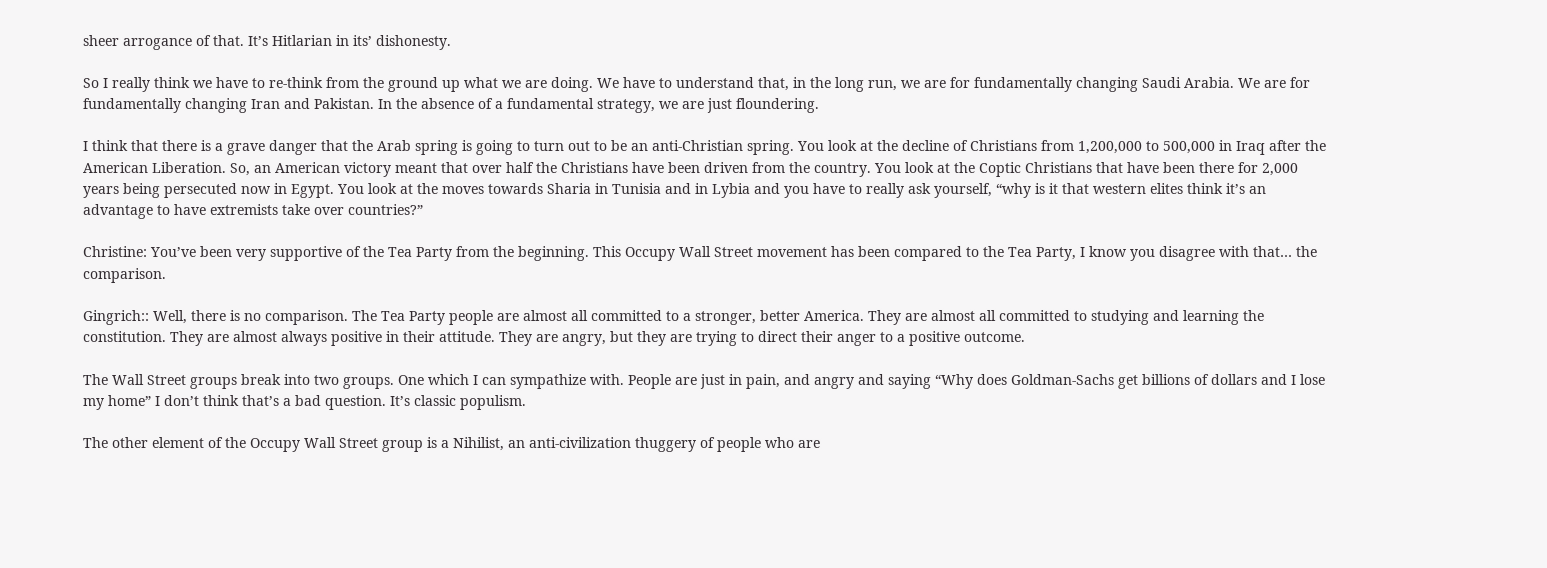sheer arrogance of that. It’s Hitlarian in its’ dishonesty.

So I really think we have to re-think from the ground up what we are doing. We have to understand that, in the long run, we are for fundamentally changing Saudi Arabia. We are for fundamentally changing Iran and Pakistan. In the absence of a fundamental strategy, we are just floundering.

I think that there is a grave danger that the Arab spring is going to turn out to be an anti-Christian spring. You look at the decline of Christians from 1,200,000 to 500,000 in Iraq after the American Liberation. So, an American victory meant that over half the Christians have been driven from the country. You look at the Coptic Christians that have been there for 2,000 years being persecuted now in Egypt. You look at the moves towards Sharia in Tunisia and in Lybia and you have to really ask yourself, “why is it that western elites think it’s an advantage to have extremists take over countries?”

Christine: You’ve been very supportive of the Tea Party from the beginning. This Occupy Wall Street movement has been compared to the Tea Party, I know you disagree with that… the comparison.

Gingrich:: Well, there is no comparison. The Tea Party people are almost all committed to a stronger, better America. They are almost all committed to studying and learning the constitution. They are almost always positive in their attitude. They are angry, but they are trying to direct their anger to a positive outcome.

The Wall Street groups break into two groups. One which I can sympathize with. People are just in pain, and angry and saying “Why does Goldman-Sachs get billions of dollars and I lose my home” I don’t think that’s a bad question. It’s classic populism.

The other element of the Occupy Wall Street group is a Nihilist, an anti-civilization thuggery of people who are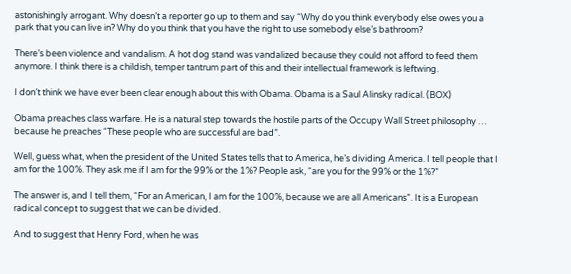astonishingly arrogant. Why doesn’t a reporter go up to them and say “Why do you think everybody else owes you a park that you can live in? Why do you think that you have the right to use somebody else’s bathroom?

There’s been violence and vandalism. A hot dog stand was vandalized because they could not afford to feed them anymore. I think there is a childish, temper tantrum part of this and their intellectual framework is leftwing.

I don’t think we have ever been clear enough about this with Obama. Obama is a Saul Alinsky radical. (BOX)

Obama preaches class warfare. He is a natural step towards the hostile parts of the Occupy Wall Street philosophy … because he preaches “These people who are successful are bad”.

Well, guess what, when the president of the United States tells that to America, he’s dividing America. I tell people that I am for the 100%. They ask me if I am for the 99% or the 1%? People ask, “are you for the 99% or the 1%?”

The answer is, and I tell them, “For an American, I am for the 100%, because we are all Americans”. It is a European radical concept to suggest that we can be divided.

And to suggest that Henry Ford, when he was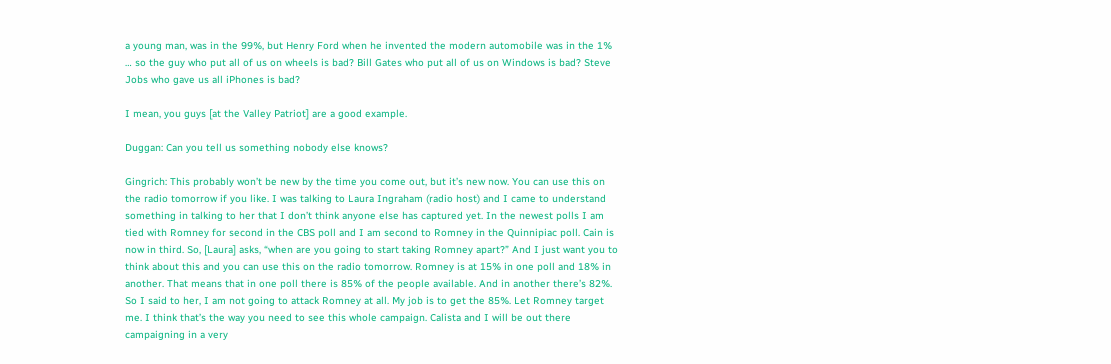a young man, was in the 99%, but Henry Ford when he invented the modern automobile was in the 1% … so the guy who put all of us on wheels is bad? Bill Gates who put all of us on Windows is bad? Steve Jobs who gave us all iPhones is bad?

I mean, you guys [at the Valley Patriot] are a good example.

Duggan: Can you tell us something nobody else knows?

Gingrich: This probably won’t be new by the time you come out, but it’s new now. You can use this on the radio tomorrow if you like. I was talking to Laura Ingraham (radio host) and I came to understand something in talking to her that I don’t think anyone else has captured yet. In the newest polls I am tied with Romney for second in the CBS poll and I am second to Romney in the Quinnipiac poll. Cain is now in third. So, [Laura] asks, “when are you going to start taking Romney apart?” And I just want you to think about this and you can use this on the radio tomorrow. Romney is at 15% in one poll and 18% in another. That means that in one poll there is 85% of the people available. And in another there’s 82%. So I said to her, I am not going to attack Romney at all. My job is to get the 85%. Let Romney target me. I think that’s the way you need to see this whole campaign. Calista and I will be out there campaigning in a very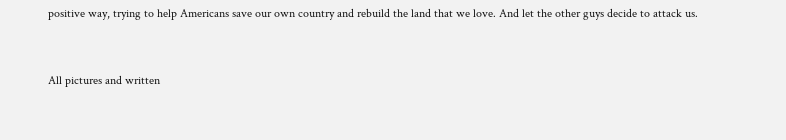positive way, trying to help Americans save our own country and rebuild the land that we love. And let the other guys decide to attack us.


All pictures and written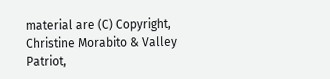material are (C) Copyright, Christine Morabito & Valley Patriot,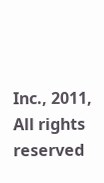Inc., 2011, All rights reserved